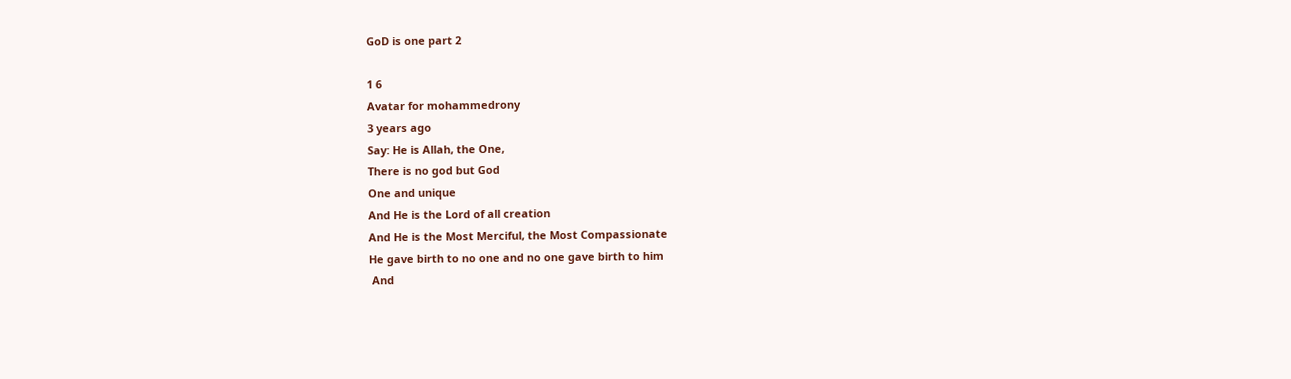GoD is one part 2

1 6
Avatar for mohammedrony
3 years ago
Say: He is Allah, the One,
There is no god but God
One and unique
And He is the Lord of all creation
And He is the Most Merciful, the Most Compassionate
He gave birth to no one and no one gave birth to him
 And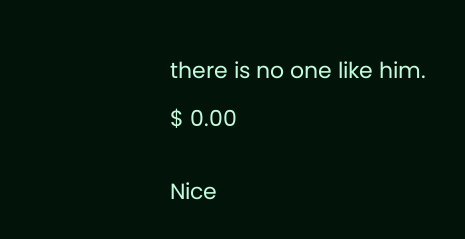there is no one like him.

$ 0.00


Nice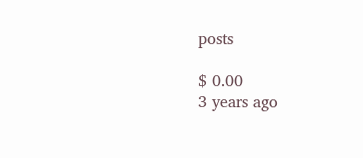posts

$ 0.00
3 years ago